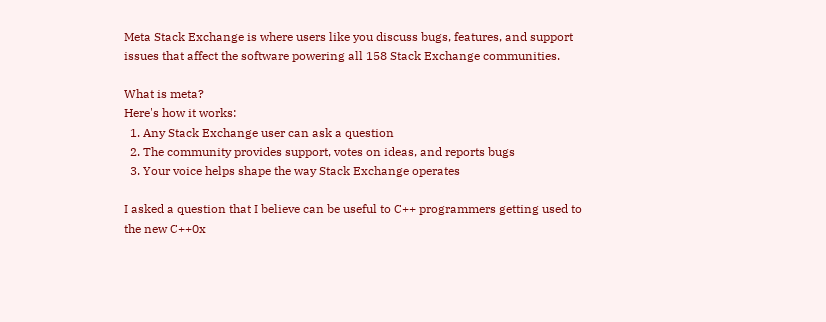Meta Stack Exchange is where users like you discuss bugs, features, and support issues that affect the software powering all 158 Stack Exchange communities.

What is meta?
Here's how it works:
  1. Any Stack Exchange user can ask a question
  2. The community provides support, votes on ideas, and reports bugs
  3. Your voice helps shape the way Stack Exchange operates

I asked a question that I believe can be useful to C++ programmers getting used to the new C++0x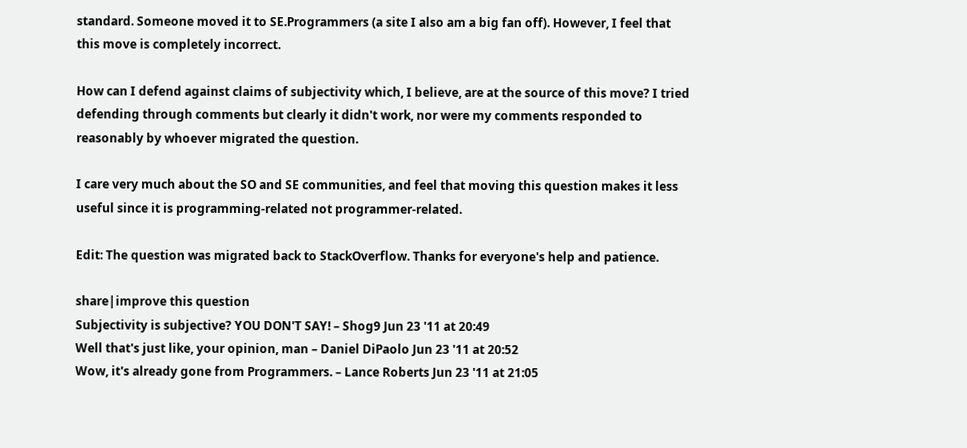standard. Someone moved it to SE.Programmers (a site I also am a big fan off). However, I feel that this move is completely incorrect.

How can I defend against claims of subjectivity which, I believe, are at the source of this move? I tried defending through comments but clearly it didn't work, nor were my comments responded to reasonably by whoever migrated the question.

I care very much about the SO and SE communities, and feel that moving this question makes it less useful since it is programming-related not programmer-related.

Edit: The question was migrated back to StackOverflow. Thanks for everyone's help and patience.

share|improve this question
Subjectivity is subjective? YOU DON'T SAY! – Shog9 Jun 23 '11 at 20:49
Well that's just like, your opinion, man – Daniel DiPaolo Jun 23 '11 at 20:52
Wow, it's already gone from Programmers. – Lance Roberts Jun 23 '11 at 21:05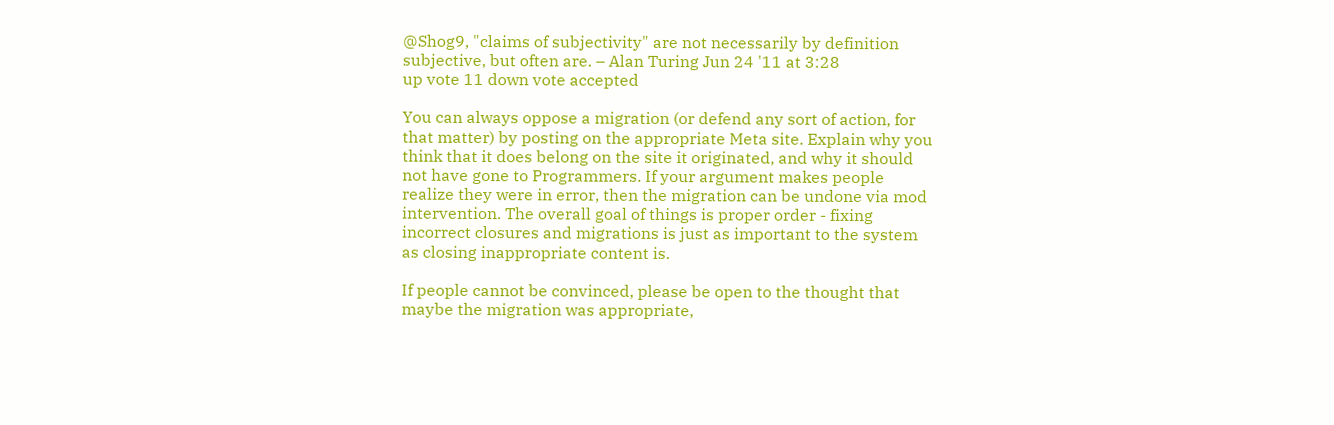@Shog9, "claims of subjectivity" are not necessarily by definition subjective, but often are. – Alan Turing Jun 24 '11 at 3:28
up vote 11 down vote accepted

You can always oppose a migration (or defend any sort of action, for that matter) by posting on the appropriate Meta site. Explain why you think that it does belong on the site it originated, and why it should not have gone to Programmers. If your argument makes people realize they were in error, then the migration can be undone via mod intervention. The overall goal of things is proper order - fixing incorrect closures and migrations is just as important to the system as closing inappropriate content is.

If people cannot be convinced, please be open to the thought that maybe the migration was appropriate,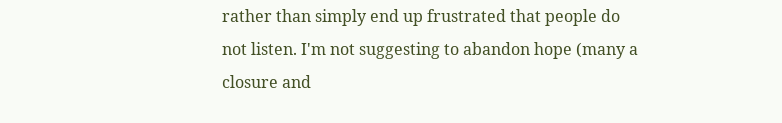rather than simply end up frustrated that people do not listen. I'm not suggesting to abandon hope (many a closure and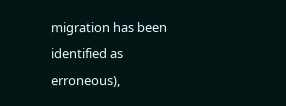migration has been identified as erroneous),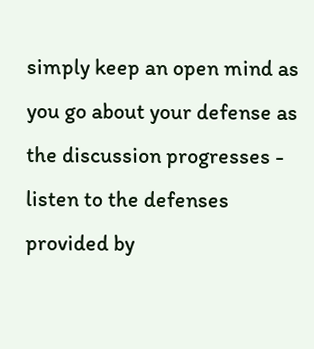simply keep an open mind as you go about your defense as the discussion progresses - listen to the defenses provided by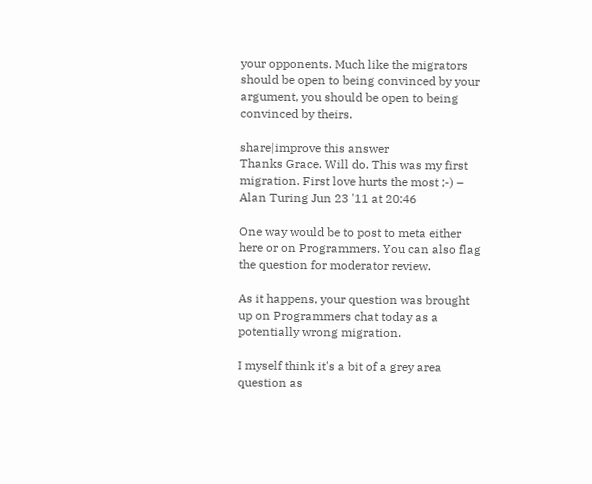your opponents. Much like the migrators should be open to being convinced by your argument, you should be open to being convinced by theirs.

share|improve this answer
Thanks Grace. Will do. This was my first migration. First love hurts the most ;-) – Alan Turing Jun 23 '11 at 20:46

One way would be to post to meta either here or on Programmers. You can also flag the question for moderator review.

As it happens, your question was brought up on Programmers chat today as a potentially wrong migration.

I myself think it's a bit of a grey area question as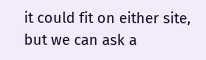it could fit on either site, but we can ask a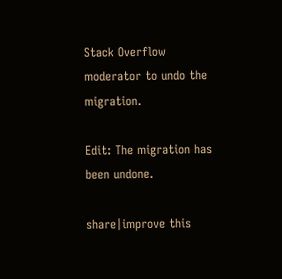Stack Overflow moderator to undo the migration.

Edit: The migration has been undone.

share|improve this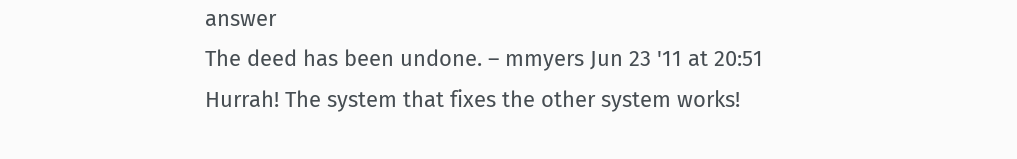answer
The deed has been undone. – mmyers Jun 23 '11 at 20:51
Hurrah! The system that fixes the other system works!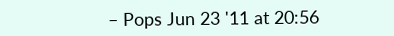– Pops Jun 23 '11 at 20:56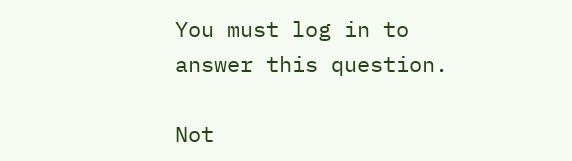You must log in to answer this question.

Not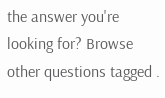the answer you're looking for? Browse other questions tagged .